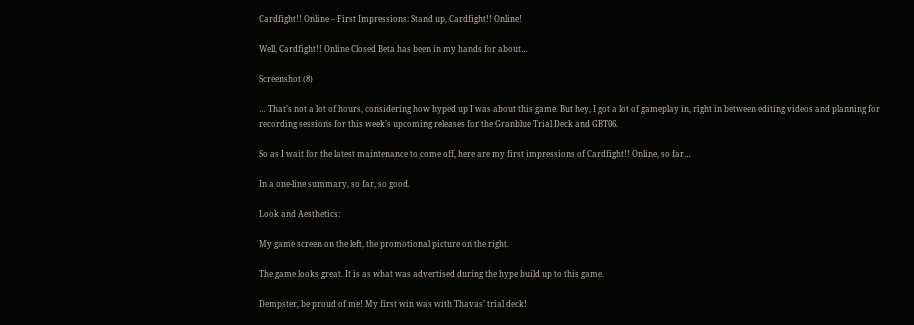Cardfight!! Online – First Impressions: Stand up, Cardfight!! Online!

Well, Cardfight!! Online Closed Beta has been in my hands for about…

Screenshot (8)

… That’s not a lot of hours, considering how hyped up I was about this game. But hey, I got a lot of gameplay in, right in between editing videos and planning for recording sessions for this week’s upcoming releases for the Granblue Trial Deck and GBT06.

So as I wait for the latest maintenance to come off, here are my first impressions of Cardfight!! Online, so far…

In a one-line summary, so far, so good.

Look and Aesthetics:

My game screen on the left, the promotional picture on the right.

The game looks great. It is as what was advertised during the hype build up to this game.

Dempster, be proud of me! My first win was with Thavas’ trial deck!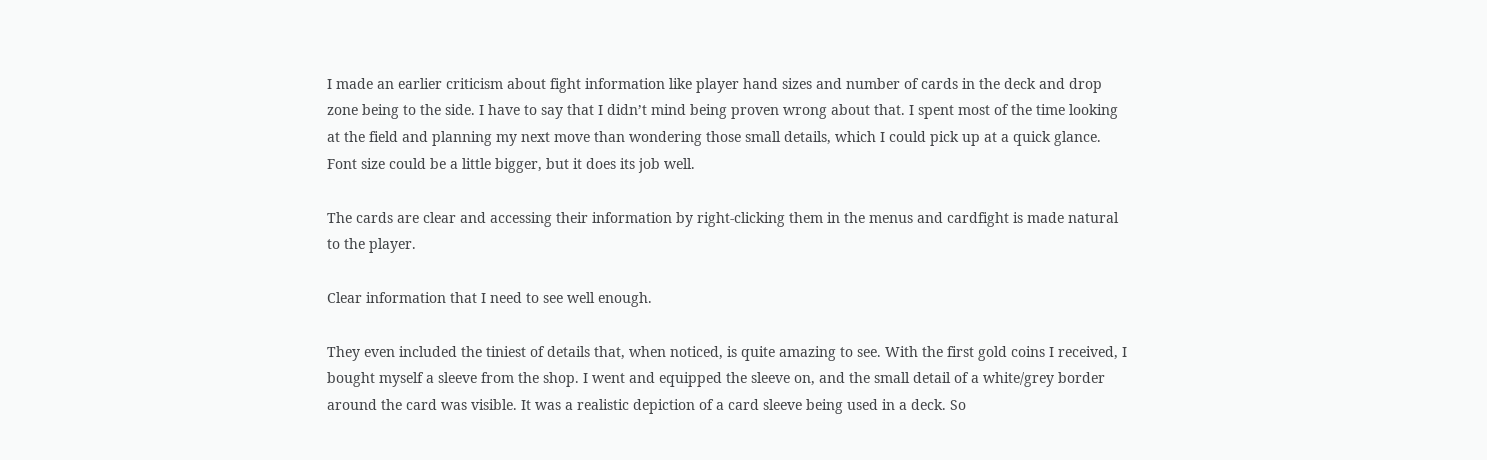I made an earlier criticism about fight information like player hand sizes and number of cards in the deck and drop zone being to the side. I have to say that I didn’t mind being proven wrong about that. I spent most of the time looking at the field and planning my next move than wondering those small details, which I could pick up at a quick glance. Font size could be a little bigger, but it does its job well.

The cards are clear and accessing their information by right-clicking them in the menus and cardfight is made natural to the player.

Clear information that I need to see well enough.

They even included the tiniest of details that, when noticed, is quite amazing to see. With the first gold coins I received, I bought myself a sleeve from the shop. I went and equipped the sleeve on, and the small detail of a white/grey border around the card was visible. It was a realistic depiction of a card sleeve being used in a deck. So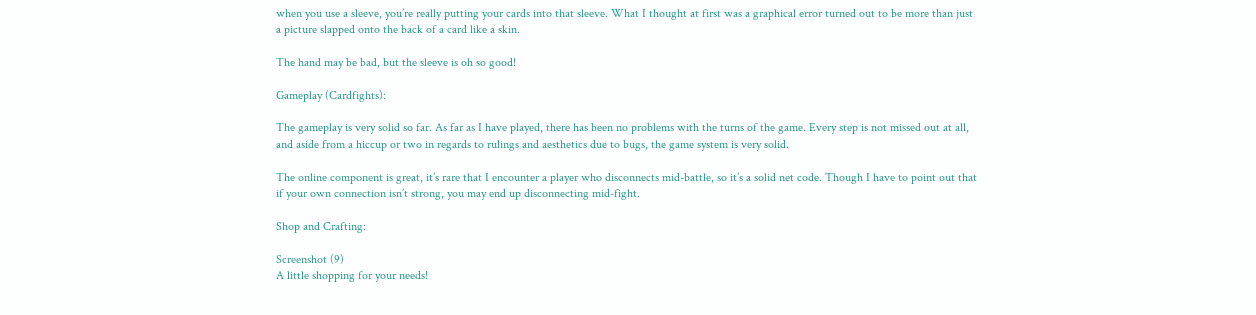when you use a sleeve, you’re really putting your cards into that sleeve. What I thought at first was a graphical error turned out to be more than just a picture slapped onto the back of a card like a skin.

The hand may be bad, but the sleeve is oh so good!

Gameplay (Cardfights):

The gameplay is very solid so far. As far as I have played, there has been no problems with the turns of the game. Every step is not missed out at all, and aside from a hiccup or two in regards to rulings and aesthetics due to bugs, the game system is very solid.

The online component is great, it’s rare that I encounter a player who disconnects mid-battle, so it’s a solid net code. Though I have to point out that if your own connection isn’t strong, you may end up disconnecting mid-fight.

Shop and Crafting:

Screenshot (9)
A little shopping for your needs!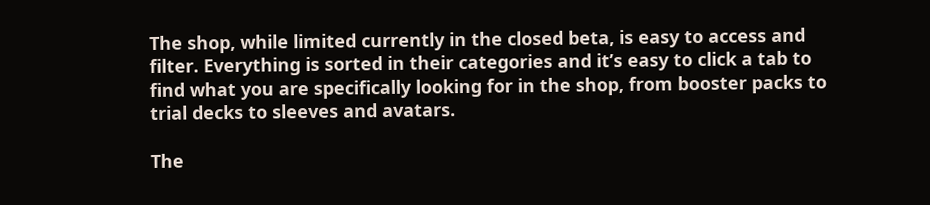The shop, while limited currently in the closed beta, is easy to access and filter. Everything is sorted in their categories and it’s easy to click a tab to find what you are specifically looking for in the shop, from booster packs to trial decks to sleeves and avatars.

The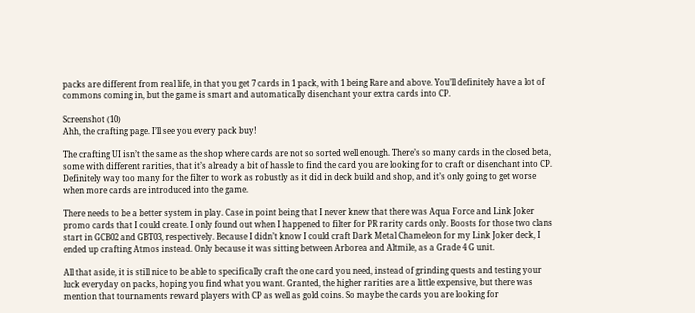packs are different from real life, in that you get 7 cards in 1 pack, with 1 being Rare and above. You’ll definitely have a lot of commons coming in, but the game is smart and automatically disenchant your extra cards into CP.

Screenshot (10)
Ahh, the crafting page. I’ll see you every pack buy!

The crafting UI isn’t the same as the shop where cards are not so sorted well enough. There’s so many cards in the closed beta, some with different rarities, that it’s already a bit of hassle to find the card you are looking for to craft or disenchant into CP. Definitely way too many for the filter to work as robustly as it did in deck build and shop, and it’s only going to get worse when more cards are introduced into the game.

There needs to be a better system in play. Case in point being that I never knew that there was Aqua Force and Link Joker promo cards that I could create. I only found out when I happened to filter for PR rarity cards only. Boosts for those two clans start in GCB02 and GBT03, respectively. Because I didn’t know I could craft Dark Metal Chameleon for my Link Joker deck, I ended up crafting Atmos instead. Only because it was sitting between Arborea and Altmile, as a Grade 4 G unit.

All that aside, it is still nice to be able to specifically craft the one card you need, instead of grinding quests and testing your luck everyday on packs, hoping you find what you want. Granted, the higher rarities are a little expensive, but there was mention that tournaments reward players with CP as well as gold coins. So maybe the cards you are looking for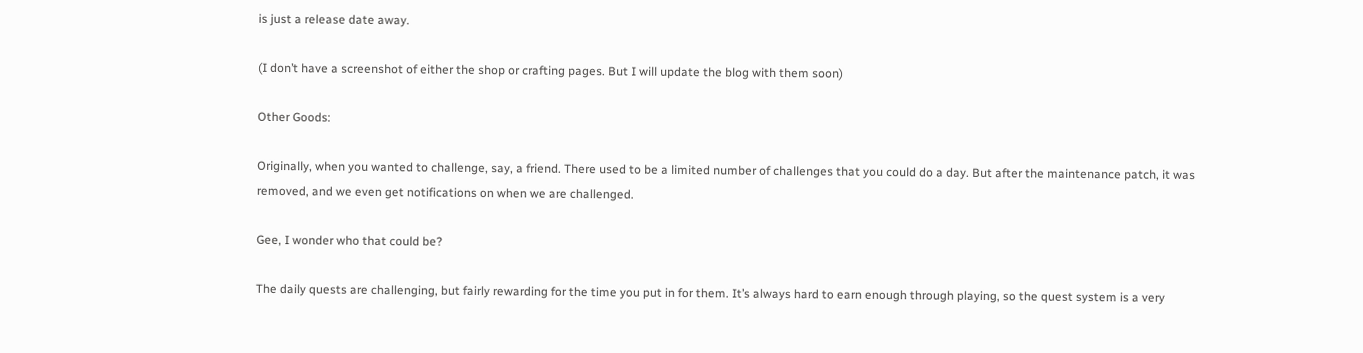is just a release date away.

(I don’t have a screenshot of either the shop or crafting pages. But I will update the blog with them soon)

Other Goods:

Originally, when you wanted to challenge, say, a friend. There used to be a limited number of challenges that you could do a day. But after the maintenance patch, it was removed, and we even get notifications on when we are challenged.

Gee, I wonder who that could be?

The daily quests are challenging, but fairly rewarding for the time you put in for them. It’s always hard to earn enough through playing, so the quest system is a very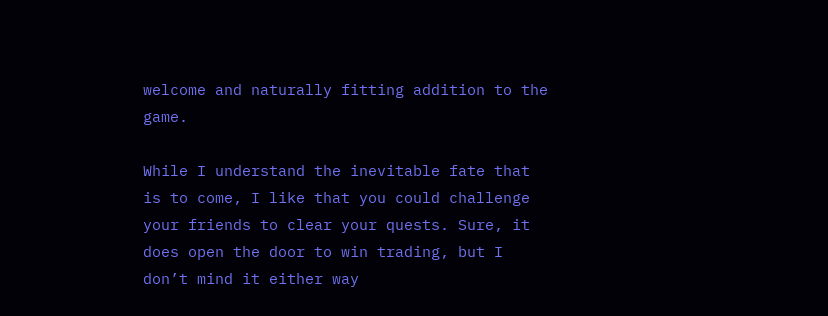welcome and naturally fitting addition to the game.

While I understand the inevitable fate that is to come, I like that you could challenge your friends to clear your quests. Sure, it does open the door to win trading, but I don’t mind it either way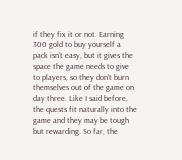if they fix it or not. Earning 300 gold to buy yourself a pack isn’t easy, but it gives the space the game needs to give to players, so they don’t burn themselves out of the game on day three. Like I said before, the quests fit naturally into the game and they may be tough but rewarding. So far, the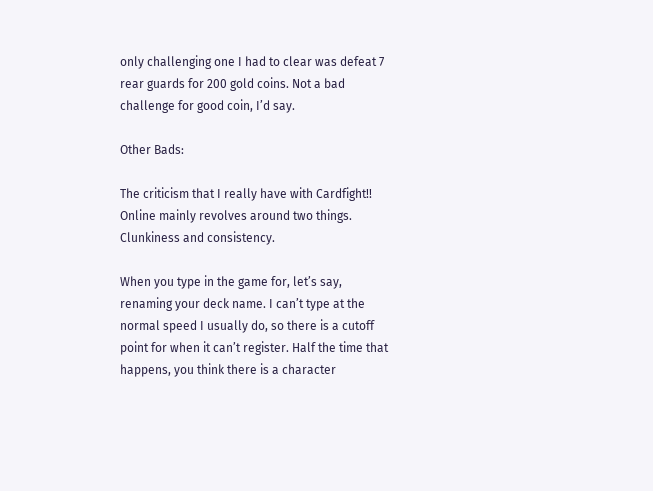only challenging one I had to clear was defeat 7 rear guards for 200 gold coins. Not a bad challenge for good coin, I’d say.

Other Bads:

The criticism that I really have with Cardfight!! Online mainly revolves around two things. Clunkiness and consistency.

When you type in the game for, let’s say, renaming your deck name. I can’t type at the normal speed I usually do, so there is a cutoff point for when it can’t register. Half the time that happens, you think there is a character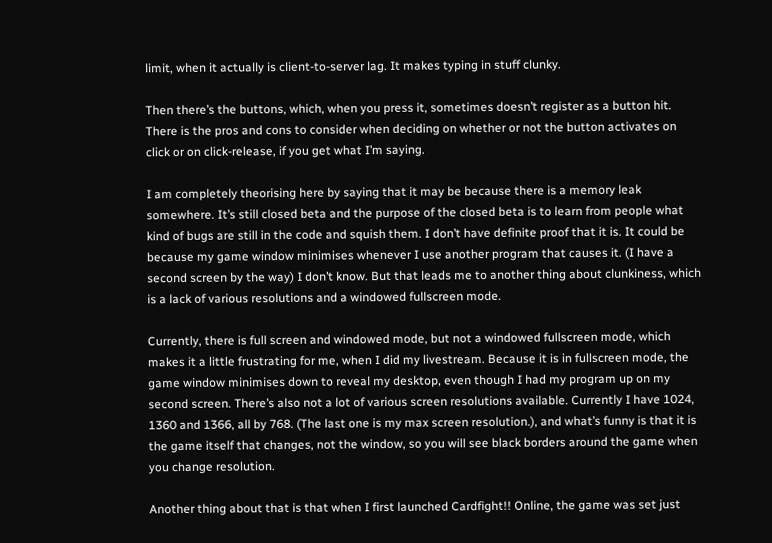limit, when it actually is client-to-server lag. It makes typing in stuff clunky.

Then there’s the buttons, which, when you press it, sometimes doesn’t register as a button hit. There is the pros and cons to consider when deciding on whether or not the button activates on click or on click-release, if you get what I’m saying.

I am completely theorising here by saying that it may be because there is a memory leak somewhere. It’s still closed beta and the purpose of the closed beta is to learn from people what kind of bugs are still in the code and squish them. I don’t have definite proof that it is. It could be because my game window minimises whenever I use another program that causes it. (I have a second screen by the way) I don’t know. But that leads me to another thing about clunkiness, which is a lack of various resolutions and a windowed fullscreen mode.

Currently, there is full screen and windowed mode, but not a windowed fullscreen mode, which makes it a little frustrating for me, when I did my livestream. Because it is in fullscreen mode, the game window minimises down to reveal my desktop, even though I had my program up on my second screen. There’s also not a lot of various screen resolutions available. Currently I have 1024, 1360 and 1366, all by 768. (The last one is my max screen resolution.), and what’s funny is that it is the game itself that changes, not the window, so you will see black borders around the game when you change resolution.

Another thing about that is that when I first launched Cardfight!! Online, the game was set just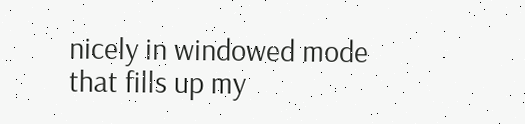nicely in windowed mode that fills up my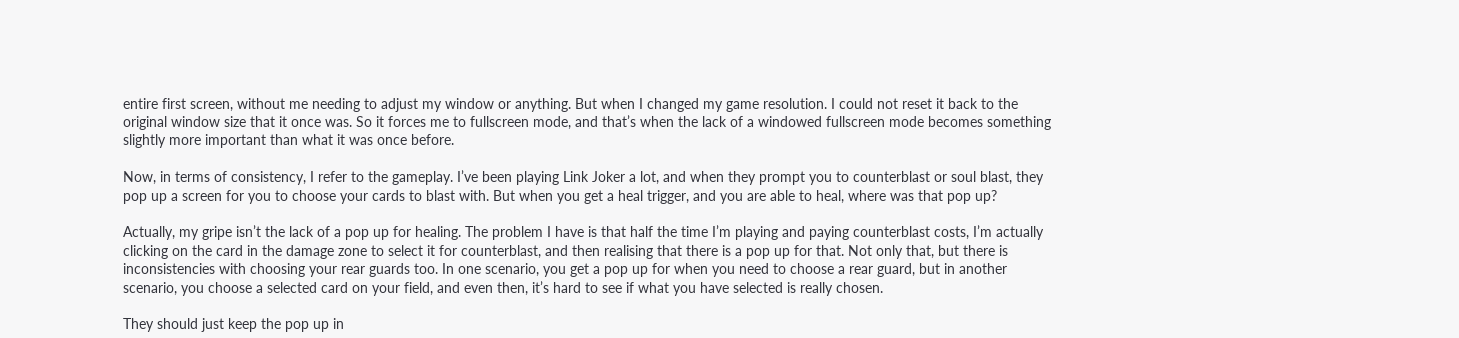entire first screen, without me needing to adjust my window or anything. But when I changed my game resolution. I could not reset it back to the original window size that it once was. So it forces me to fullscreen mode, and that’s when the lack of a windowed fullscreen mode becomes something slightly more important than what it was once before.

Now, in terms of consistency, I refer to the gameplay. I’ve been playing Link Joker a lot, and when they prompt you to counterblast or soul blast, they pop up a screen for you to choose your cards to blast with. But when you get a heal trigger, and you are able to heal, where was that pop up?

Actually, my gripe isn’t the lack of a pop up for healing. The problem I have is that half the time I’m playing and paying counterblast costs, I’m actually clicking on the card in the damage zone to select it for counterblast, and then realising that there is a pop up for that. Not only that, but there is inconsistencies with choosing your rear guards too. In one scenario, you get a pop up for when you need to choose a rear guard, but in another scenario, you choose a selected card on your field, and even then, it’s hard to see if what you have selected is really chosen.

They should just keep the pop up in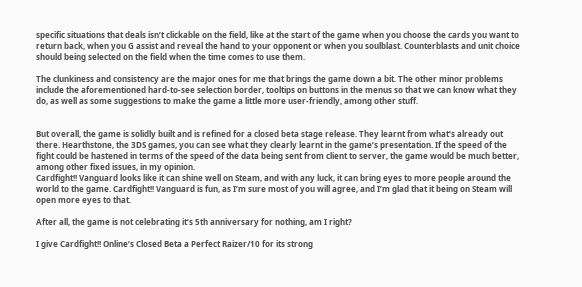specific situations that deals isn’t clickable on the field, like at the start of the game when you choose the cards you want to return back, when you G assist and reveal the hand to your opponent or when you soulblast. Counterblasts and unit choice should being selected on the field when the time comes to use them.

The clunkiness and consistency are the major ones for me that brings the game down a bit. The other minor problems include the aforementioned hard-to-see selection border, tooltips on buttons in the menus so that we can know what they do, as well as some suggestions to make the game a little more user-friendly, among other stuff.


But overall, the game is solidly built and is refined for a closed beta stage release. They learnt from what’s already out there. Hearthstone, the 3DS games, you can see what they clearly learnt in the game’s presentation. If the speed of the fight could be hastened in terms of the speed of the data being sent from client to server, the game would be much better, among other fixed issues, in my opinion.
Cardfight!! Vanguard looks like it can shine well on Steam, and with any luck, it can bring eyes to more people around the world to the game. Cardfight!! Vanguard is fun, as I’m sure most of you will agree, and I’m glad that it being on Steam will open more eyes to that.

After all, the game is not celebrating it’s 5th anniversary for nothing, am I right?

I give Cardfight!! Online’s Closed Beta a Perfect Raizer/10 for its strong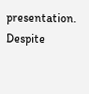presentation. Despite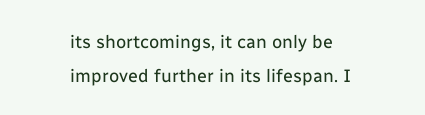its shortcomings, it can only be improved further in its lifespan. I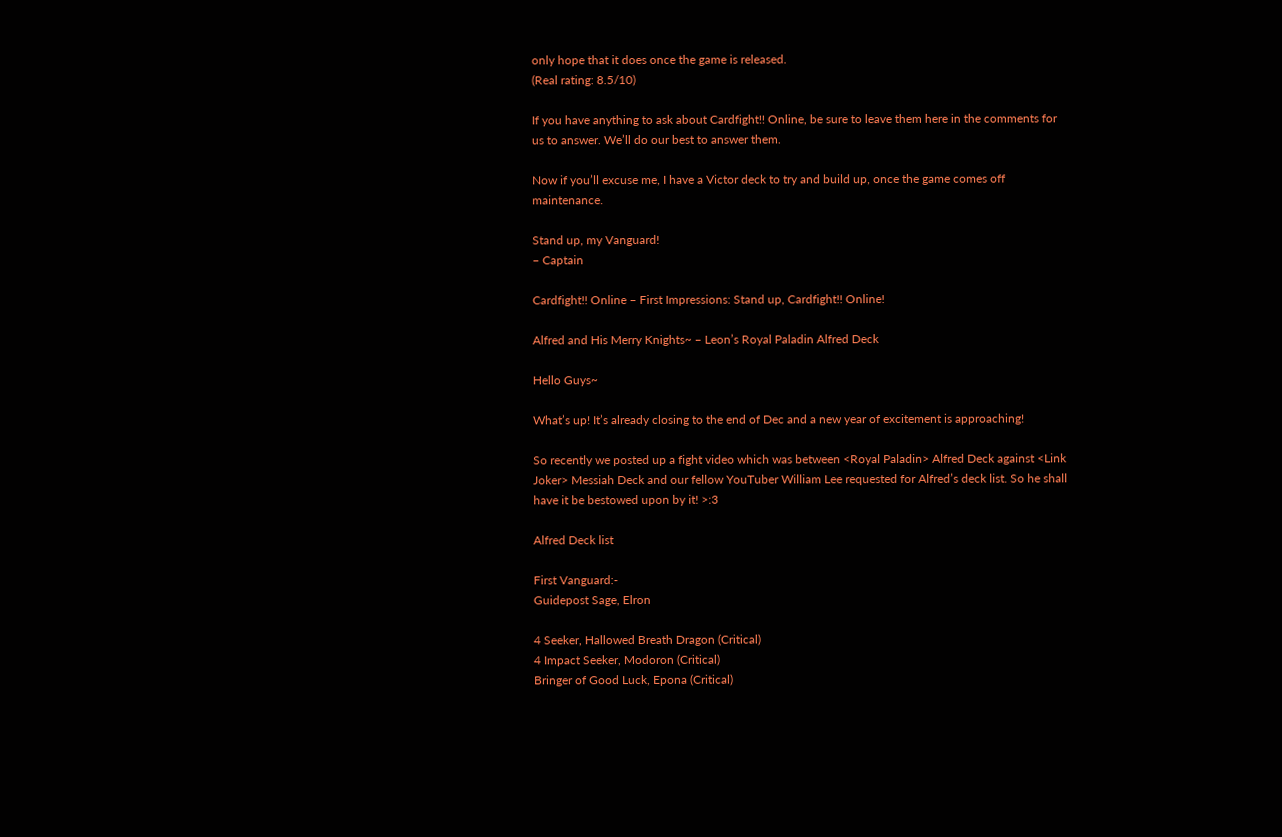only hope that it does once the game is released.
(Real rating: 8.5/10)

If you have anything to ask about Cardfight!! Online, be sure to leave them here in the comments for us to answer. We’ll do our best to answer them.

Now if you’ll excuse me, I have a Victor deck to try and build up, once the game comes off maintenance.

Stand up, my Vanguard!
– Captain

Cardfight!! Online – First Impressions: Stand up, Cardfight!! Online!

Alfred and His Merry Knights~ – Leon’s Royal Paladin Alfred Deck

Hello Guys~

What’s up! It’s already closing to the end of Dec and a new year of excitement is approaching!

So recently we posted up a fight video which was between <Royal Paladin> Alfred Deck against <Link Joker> Messiah Deck and our fellow YouTuber William Lee requested for Alfred’s deck list. So he shall have it be bestowed upon by it! >:3

Alfred Deck list

First Vanguard:-
Guidepost Sage, Elron

4 Seeker, Hallowed Breath Dragon (Critical)
4 Impact Seeker, Modoron (Critical)
Bringer of Good Luck, Epona (Critical)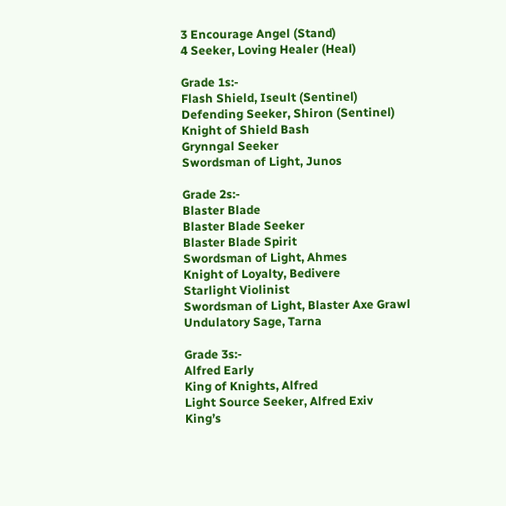3 Encourage Angel (Stand)
4 Seeker, Loving Healer (Heal)

Grade 1s:-
Flash Shield, Iseult (Sentinel)
Defending Seeker, Shiron (Sentinel)
Knight of Shield Bash
Grynngal Seeker
Swordsman of Light, Junos

Grade 2s:-
Blaster Blade
Blaster Blade Seeker
Blaster Blade Spirit
Swordsman of Light, Ahmes
Knight of Loyalty, Bedivere
Starlight Violinist
Swordsman of Light, Blaster Axe Grawl
Undulatory Sage, Tarna

Grade 3s:-
Alfred Early
King of Knights, Alfred
Light Source Seeker, Alfred Exiv
King’s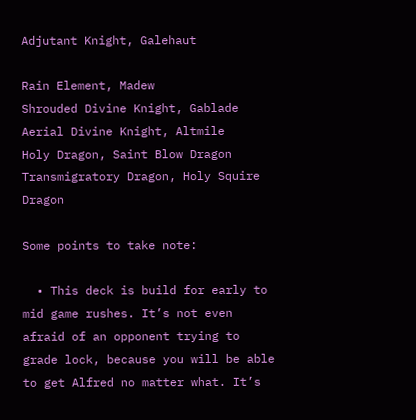Adjutant Knight, Galehaut

Rain Element, Madew
Shrouded Divine Knight, Gablade
Aerial Divine Knight, Altmile
Holy Dragon, Saint Blow Dragon
Transmigratory Dragon, Holy Squire Dragon

Some points to take note:

  • This deck is build for early to mid game rushes. It’s not even afraid of an opponent trying to grade lock, because you will be able to get Alfred no matter what. It’s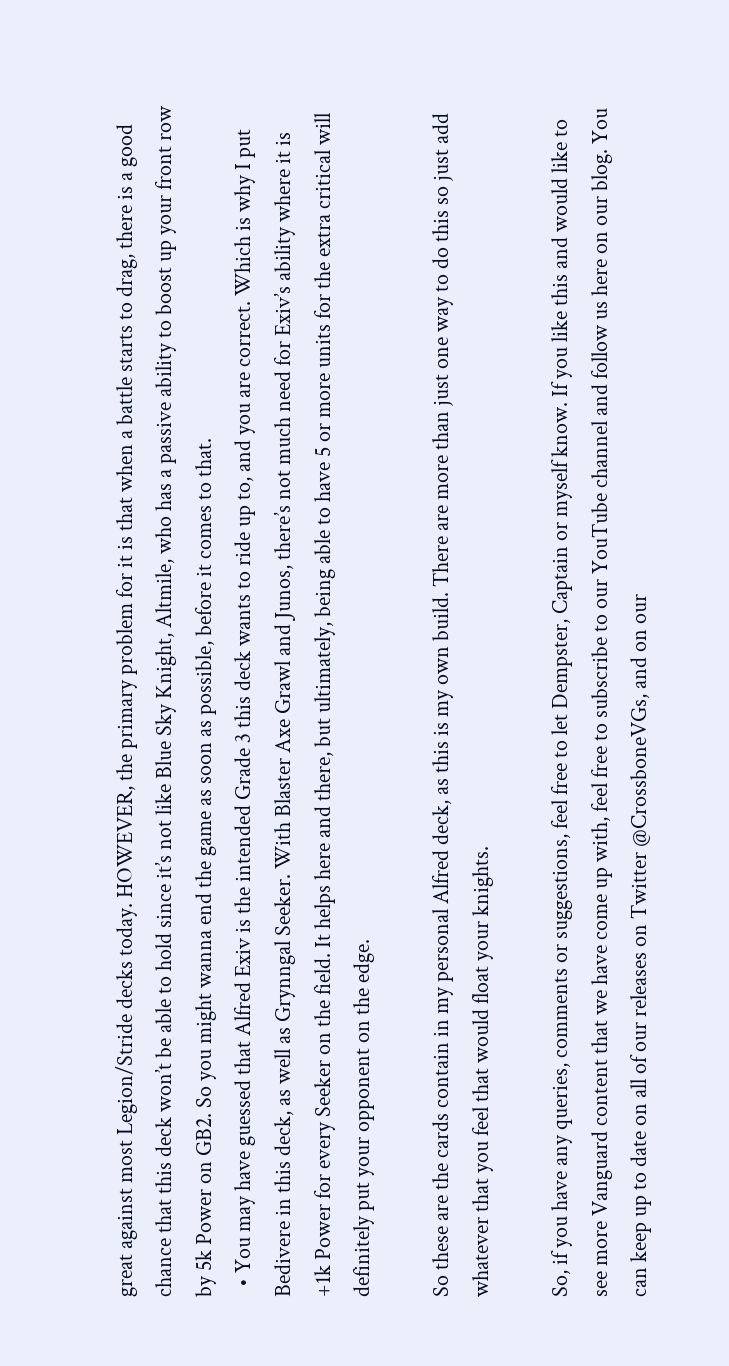great against most Legion/Stride decks today. HOWEVER, the primary problem for it is that when a battle starts to drag, there is a good chance that this deck won’t be able to hold since it’s not like Blue Sky Knight, Altmile, who has a passive ability to boost up your front row by 5k Power on GB2. So you might wanna end the game as soon as possible, before it comes to that.
  • You may have guessed that Alfred Exiv is the intended Grade 3 this deck wants to ride up to, and you are correct. Which is why I put Bedivere in this deck, as well as Grynngal Seeker. With Blaster Axe Grawl and Junos, there’s not much need for Exiv’s ability where it is +1k Power for every Seeker on the field. It helps here and there, but ultimately, being able to have 5 or more units for the extra critical will definitely put your opponent on the edge.

So these are the cards contain in my personal Alfred deck, as this is my own build. There are more than just one way to do this so just add whatever that you feel that would float your knights.

So, if you have any queries, comments or suggestions, feel free to let Dempster, Captain or myself know. If you like this and would like to see more Vanguard content that we have come up with, feel free to subscribe to our YouTube channel and follow us here on our blog. You can keep up to date on all of our releases on Twitter @CrossboneVGs, and on our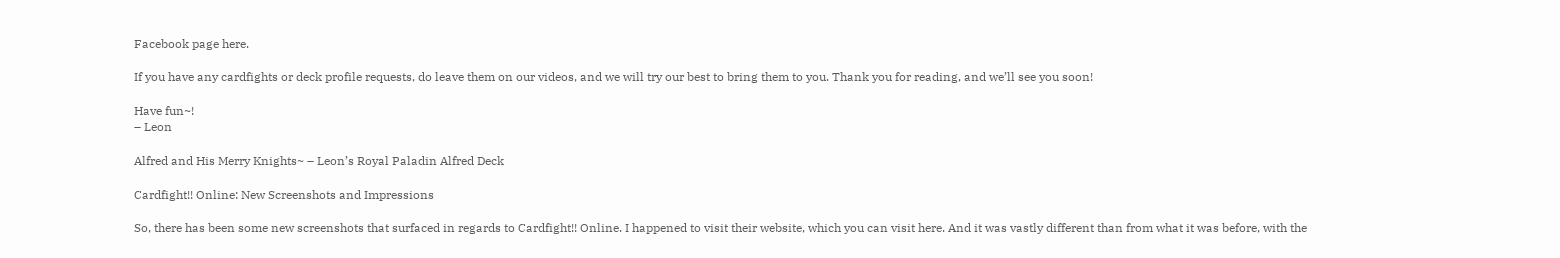Facebook page here.

If you have any cardfights or deck profile requests, do leave them on our videos, and we will try our best to bring them to you. Thank you for reading, and we’ll see you soon!

Have fun~!
– Leon

Alfred and His Merry Knights~ – Leon’s Royal Paladin Alfred Deck

Cardfight!! Online: New Screenshots and Impressions

So, there has been some new screenshots that surfaced in regards to Cardfight!! Online. I happened to visit their website, which you can visit here. And it was vastly different than from what it was before, with the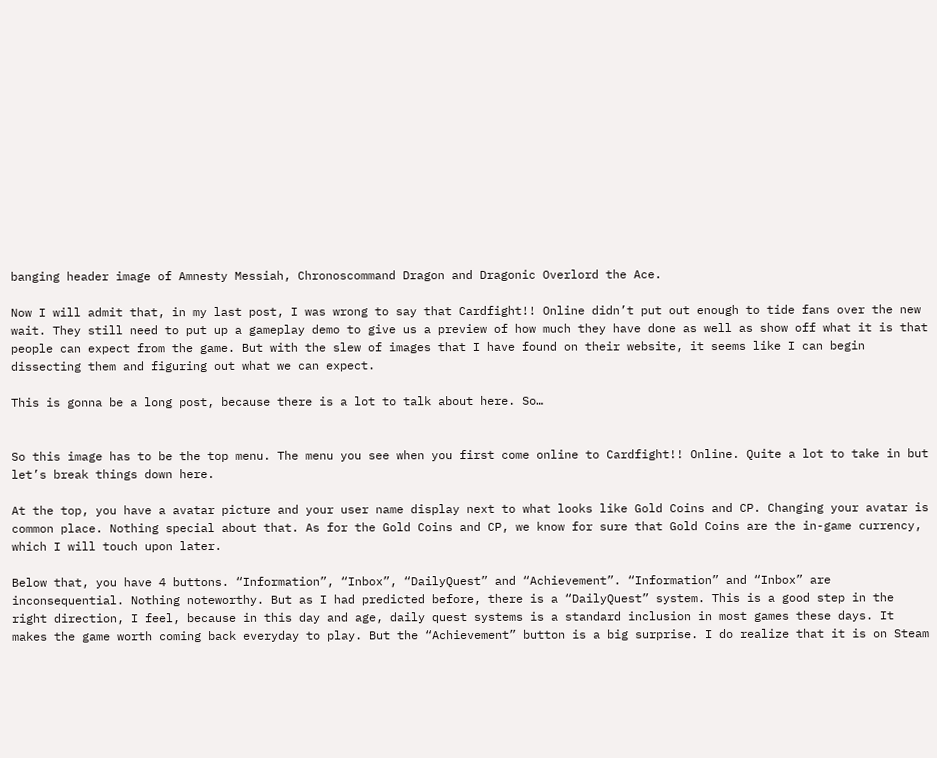banging header image of Amnesty Messiah, Chronoscommand Dragon and Dragonic Overlord the Ace.

Now I will admit that, in my last post, I was wrong to say that Cardfight!! Online didn’t put out enough to tide fans over the new wait. They still need to put up a gameplay demo to give us a preview of how much they have done as well as show off what it is that people can expect from the game. But with the slew of images that I have found on their website, it seems like I can begin dissecting them and figuring out what we can expect.

This is gonna be a long post, because there is a lot to talk about here. So…


So this image has to be the top menu. The menu you see when you first come online to Cardfight!! Online. Quite a lot to take in but let’s break things down here.

At the top, you have a avatar picture and your user name display next to what looks like Gold Coins and CP. Changing your avatar is common place. Nothing special about that. As for the Gold Coins and CP, we know for sure that Gold Coins are the in-game currency, which I will touch upon later.

Below that, you have 4 buttons. “Information”, “Inbox”, “DailyQuest” and “Achievement”. “Information” and “Inbox” are inconsequential. Nothing noteworthy. But as I had predicted before, there is a “DailyQuest” system. This is a good step in the right direction, I feel, because in this day and age, daily quest systems is a standard inclusion in most games these days. It makes the game worth coming back everyday to play. But the “Achievement” button is a big surprise. I do realize that it is on Steam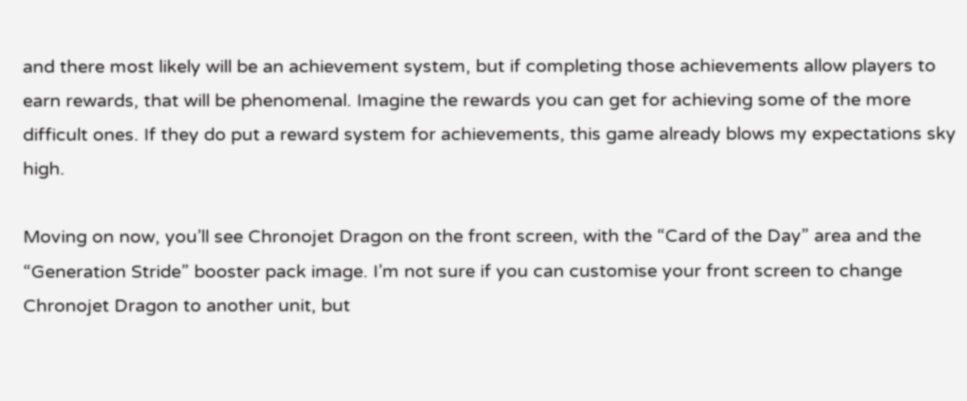and there most likely will be an achievement system, but if completing those achievements allow players to earn rewards, that will be phenomenal. Imagine the rewards you can get for achieving some of the more difficult ones. If they do put a reward system for achievements, this game already blows my expectations sky high.

Moving on now, you’ll see Chronojet Dragon on the front screen, with the “Card of the Day” area and the “Generation Stride” booster pack image. I’m not sure if you can customise your front screen to change Chronojet Dragon to another unit, but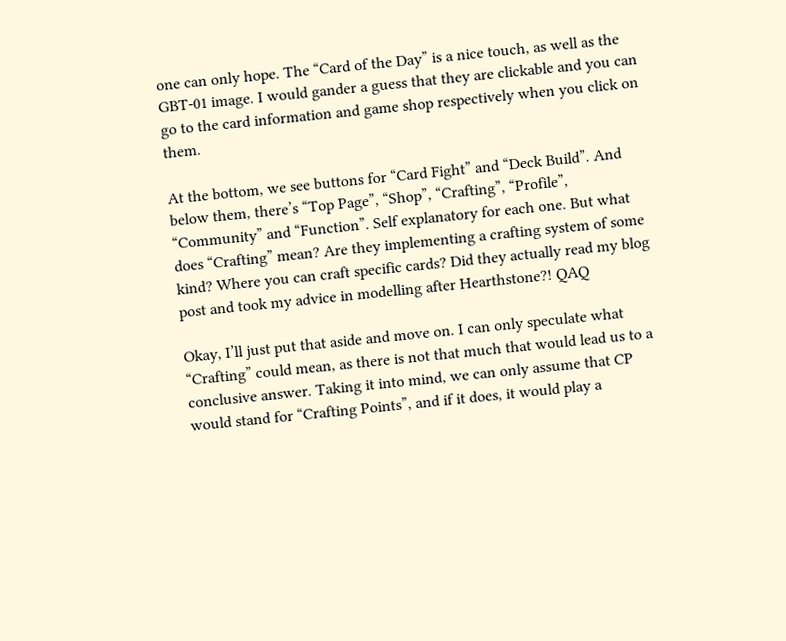one can only hope. The “Card of the Day” is a nice touch, as well as the GBT-01 image. I would gander a guess that they are clickable and you can go to the card information and game shop respectively when you click on them.

At the bottom, we see buttons for “Card Fight” and “Deck Build”. And below them, there’s “Top Page”, “Shop”, “Crafting”, “Profile”, “Community” and “Function”. Self explanatory for each one. But what does “Crafting” mean? Are they implementing a crafting system of some kind? Where you can craft specific cards? Did they actually read my blog post and took my advice in modelling after Hearthstone?! QAQ

Okay, I’ll just put that aside and move on. I can only speculate what “Crafting” could mean, as there is not that much that would lead us to a conclusive answer. Taking it into mind, we can only assume that CP would stand for “Crafting Points”, and if it does, it would play a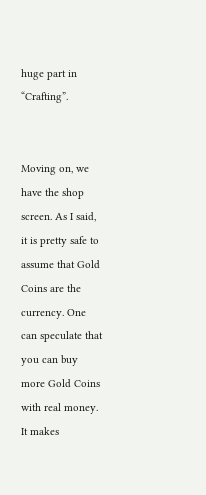huge part in “Crafting”.


Moving on, we have the shop screen. As I said, it is pretty safe to assume that Gold Coins are the currency. One can speculate that you can buy more Gold Coins with real money. It makes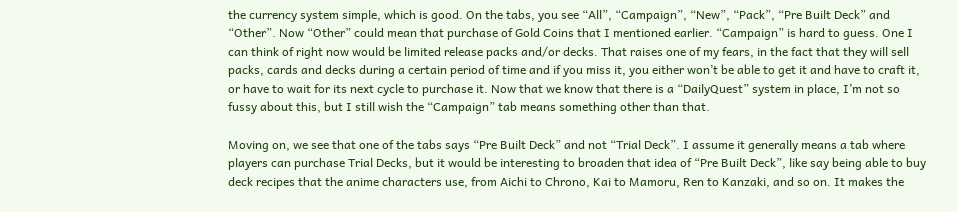the currency system simple, which is good. On the tabs, you see “All”, “Campaign”, “New”, “Pack”, “Pre Built Deck” and “Other”. Now “Other” could mean that purchase of Gold Coins that I mentioned earlier. “Campaign” is hard to guess. One I can think of right now would be limited release packs and/or decks. That raises one of my fears, in the fact that they will sell packs, cards and decks during a certain period of time and if you miss it, you either won’t be able to get it and have to craft it, or have to wait for its next cycle to purchase it. Now that we know that there is a “DailyQuest” system in place, I’m not so fussy about this, but I still wish the “Campaign” tab means something other than that.

Moving on, we see that one of the tabs says “Pre Built Deck” and not “Trial Deck”. I assume it generally means a tab where players can purchase Trial Decks, but it would be interesting to broaden that idea of “Pre Built Deck”, like say being able to buy deck recipes that the anime characters use, from Aichi to Chrono, Kai to Mamoru, Ren to Kanzaki, and so on. It makes the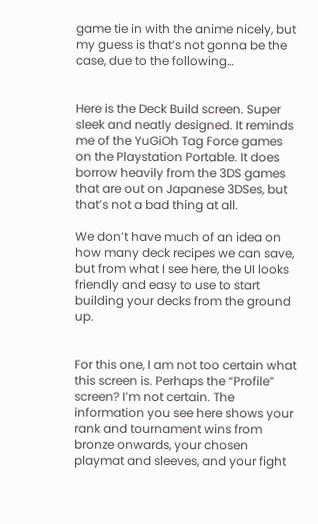game tie in with the anime nicely, but my guess is that’s not gonna be the case, due to the following…


Here is the Deck Build screen. Super sleek and neatly designed. It reminds me of the YuGiOh Tag Force games on the Playstation Portable. It does borrow heavily from the 3DS games that are out on Japanese 3DSes, but that’s not a bad thing at all.

We don’t have much of an idea on how many deck recipes we can save, but from what I see here, the UI looks friendly and easy to use to start building your decks from the ground up.


For this one, I am not too certain what this screen is. Perhaps the “Profile” screen? I’m not certain. The information you see here shows your rank and tournament wins from bronze onwards, your chosen playmat and sleeves, and your fight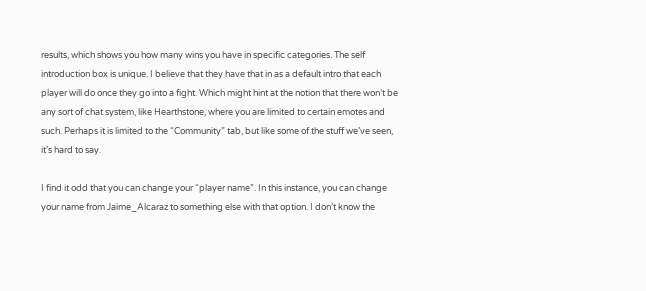results, which shows you how many wins you have in specific categories. The self introduction box is unique. I believe that they have that in as a default intro that each player will do once they go into a fight. Which might hint at the notion that there won’t be any sort of chat system, like Hearthstone, where you are limited to certain emotes and such. Perhaps it is limited to the “Community” tab, but like some of the stuff we’ve seen, it’s hard to say.

I find it odd that you can change your “player name”. In this instance, you can change your name from Jaime_Alcaraz to something else with that option. I don’t know the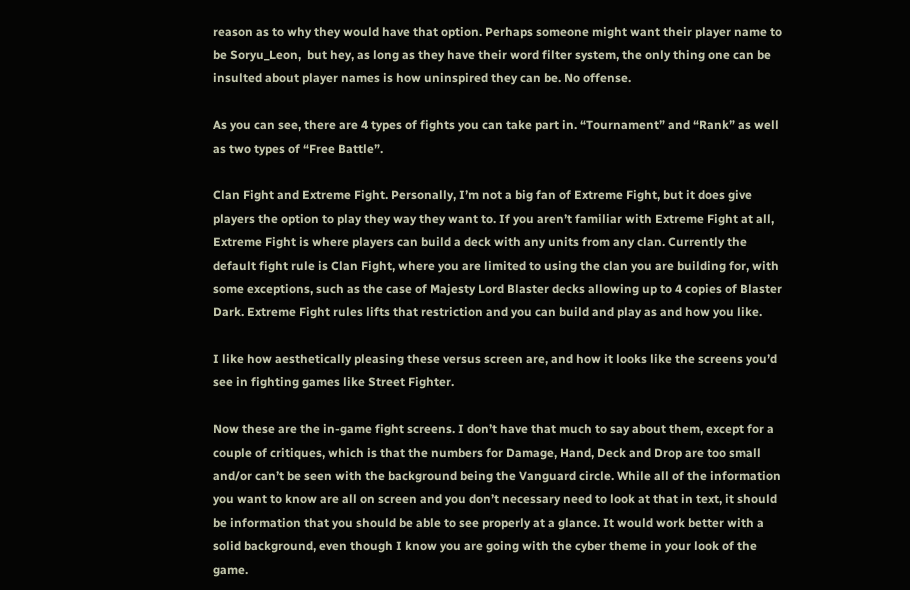reason as to why they would have that option. Perhaps someone might want their player name to be Soryu_Leon,  but hey, as long as they have their word filter system, the only thing one can be insulted about player names is how uninspired they can be. No offense.

As you can see, there are 4 types of fights you can take part in. “Tournament” and “Rank” as well as two types of “Free Battle”.

Clan Fight and Extreme Fight. Personally, I’m not a big fan of Extreme Fight, but it does give players the option to play they way they want to. If you aren’t familiar with Extreme Fight at all, Extreme Fight is where players can build a deck with any units from any clan. Currently the default fight rule is Clan Fight, where you are limited to using the clan you are building for, with some exceptions, such as the case of Majesty Lord Blaster decks allowing up to 4 copies of Blaster Dark. Extreme Fight rules lifts that restriction and you can build and play as and how you like.

I like how aesthetically pleasing these versus screen are, and how it looks like the screens you’d see in fighting games like Street Fighter.

Now these are the in-game fight screens. I don’t have that much to say about them, except for a couple of critiques, which is that the numbers for Damage, Hand, Deck and Drop are too small and/or can’t be seen with the background being the Vanguard circle. While all of the information you want to know are all on screen and you don’t necessary need to look at that in text, it should be information that you should be able to see properly at a glance. It would work better with a solid background, even though I know you are going with the cyber theme in your look of the game.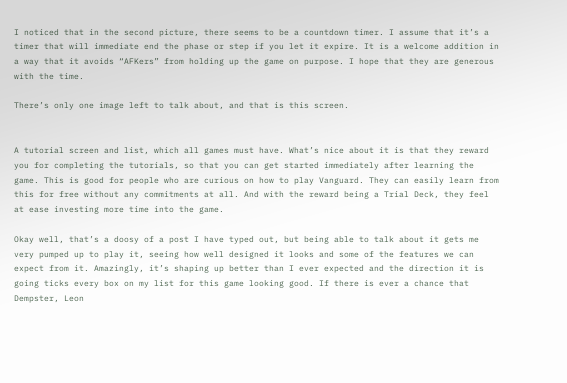I noticed that in the second picture, there seems to be a countdown timer. I assume that it’s a timer that will immediate end the phase or step if you let it expire. It is a welcome addition in a way that it avoids “AFKers” from holding up the game on purpose. I hope that they are generous with the time.

There’s only one image left to talk about, and that is this screen.


A tutorial screen and list, which all games must have. What’s nice about it is that they reward you for completing the tutorials, so that you can get started immediately after learning the game. This is good for people who are curious on how to play Vanguard. They can easily learn from this for free without any commitments at all. And with the reward being a Trial Deck, they feel at ease investing more time into the game.

Okay well, that’s a doosy of a post I have typed out, but being able to talk about it gets me very pumped up to play it, seeing how well designed it looks and some of the features we can expect from it. Amazingly, it’s shaping up better than I ever expected and the direction it is going ticks every box on my list for this game looking good. If there is ever a chance that Dempster, Leon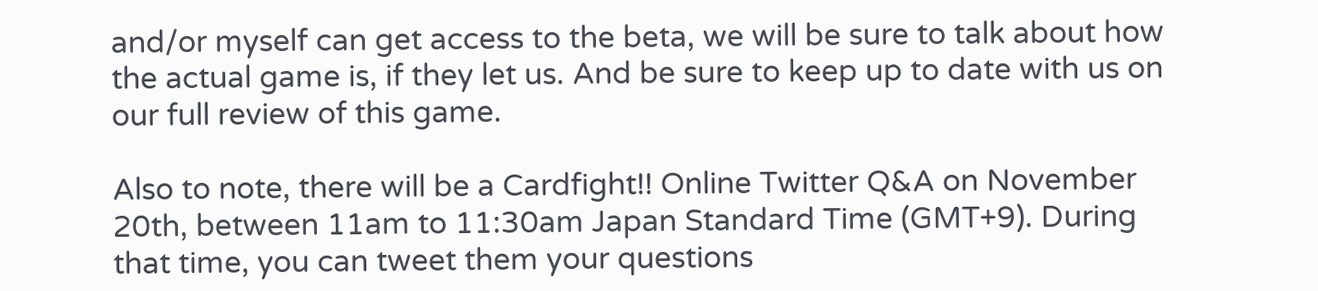and/or myself can get access to the beta, we will be sure to talk about how the actual game is, if they let us. And be sure to keep up to date with us on our full review of this game.

Also to note, there will be a Cardfight!! Online Twitter Q&A on November 20th, between 11am to 11:30am Japan Standard Time (GMT+9). During that time, you can tweet them your questions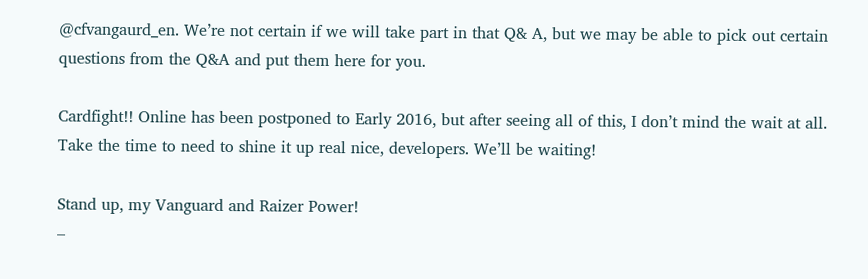@cfvangaurd_en. We’re not certain if we will take part in that Q& A, but we may be able to pick out certain questions from the Q&A and put them here for you.

Cardfight!! Online has been postponed to Early 2016, but after seeing all of this, I don’t mind the wait at all. Take the time to need to shine it up real nice, developers. We’ll be waiting!

Stand up, my Vanguard and Raizer Power!
–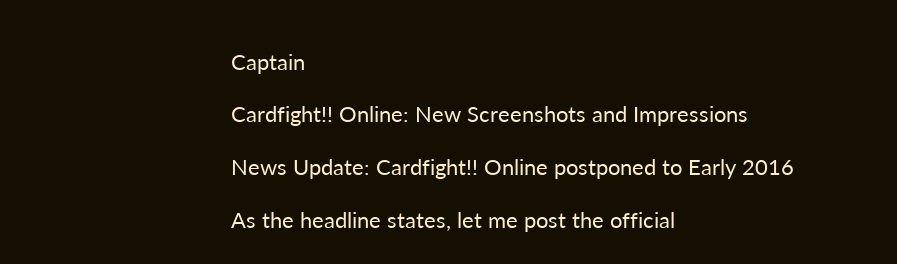Captain

Cardfight!! Online: New Screenshots and Impressions

News Update: Cardfight!! Online postponed to Early 2016

As the headline states, let me post the official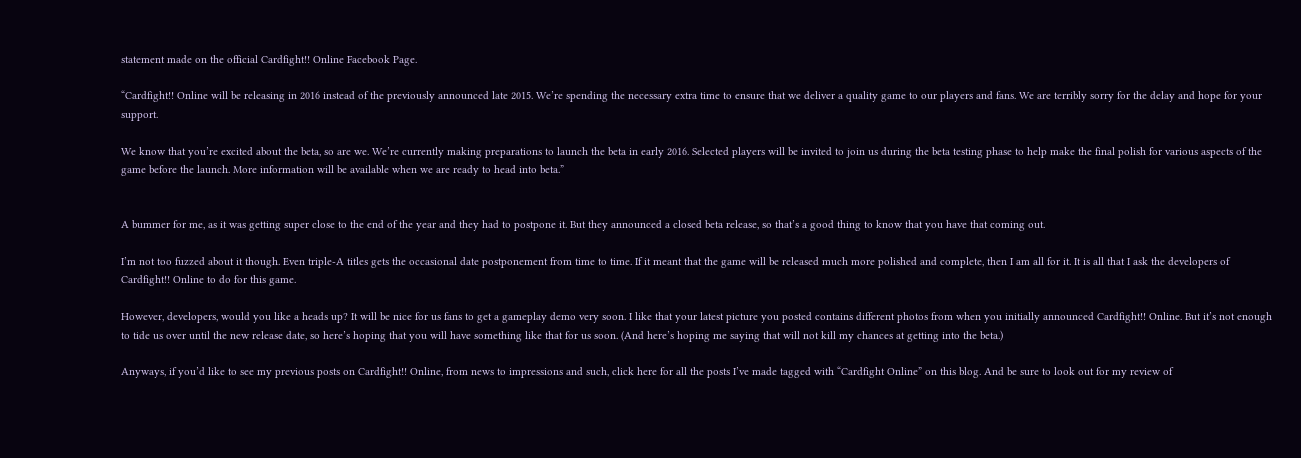statement made on the official Cardfight!! Online Facebook Page.

“Cardfight!! Online will be releasing in 2016 instead of the previously announced late 2015. We’re spending the necessary extra time to ensure that we deliver a quality game to our players and fans. We are terribly sorry for the delay and hope for your support.

We know that you’re excited about the beta, so are we. We’re currently making preparations to launch the beta in early 2016. Selected players will be invited to join us during the beta testing phase to help make the final polish for various aspects of the game before the launch. More information will be available when we are ready to head into beta.”


A bummer for me, as it was getting super close to the end of the year and they had to postpone it. But they announced a closed beta release, so that’s a good thing to know that you have that coming out.

I’m not too fuzzed about it though. Even triple-A titles gets the occasional date postponement from time to time. If it meant that the game will be released much more polished and complete, then I am all for it. It is all that I ask the developers of Cardfight!! Online to do for this game.

However, developers, would you like a heads up? It will be nice for us fans to get a gameplay demo very soon. I like that your latest picture you posted contains different photos from when you initially announced Cardfight!! Online. But it’s not enough to tide us over until the new release date, so here’s hoping that you will have something like that for us soon. (And here’s hoping me saying that will not kill my chances at getting into the beta.)

Anyways, if you’d like to see my previous posts on Cardfight!! Online, from news to impressions and such, click here for all the posts I’ve made tagged with “Cardfight Online” on this blog. And be sure to look out for my review of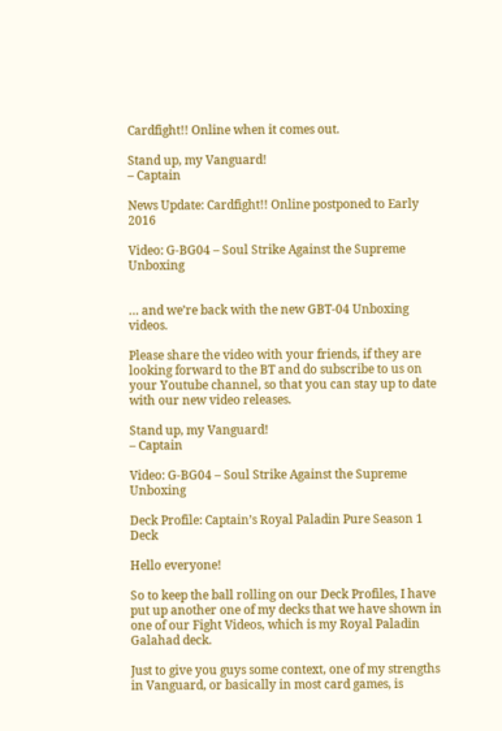Cardfight!! Online when it comes out.

Stand up, my Vanguard!
– Captain

News Update: Cardfight!! Online postponed to Early 2016

Video: G-BG04 – Soul Strike Against the Supreme Unboxing


… and we’re back with the new GBT-04 Unboxing videos.

Please share the video with your friends, if they are looking forward to the BT and do subscribe to us on your Youtube channel, so that you can stay up to date with our new video releases.

Stand up, my Vanguard!
– Captain

Video: G-BG04 – Soul Strike Against the Supreme Unboxing

Deck Profile: Captain’s Royal Paladin Pure Season 1 Deck

Hello everyone!

So to keep the ball rolling on our Deck Profiles, I have put up another one of my decks that we have shown in one of our Fight Videos, which is my Royal Paladin Galahad deck.

Just to give you guys some context, one of my strengths in Vanguard, or basically in most card games, is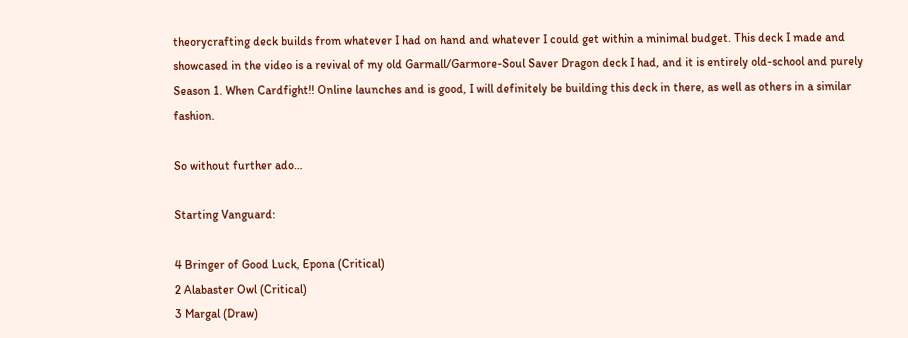theorycrafting deck builds from whatever I had on hand and whatever I could get within a minimal budget. This deck I made and showcased in the video is a revival of my old Garmall/Garmore-Soul Saver Dragon deck I had, and it is entirely old-school and purely Season 1. When Cardfight!! Online launches and is good, I will definitely be building this deck in there, as well as others in a similar fashion.

So without further ado…

Starting Vanguard:

4 Bringer of Good Luck, Epona (Critical)
2 Alabaster Owl (Critical)
3 Margal (Draw)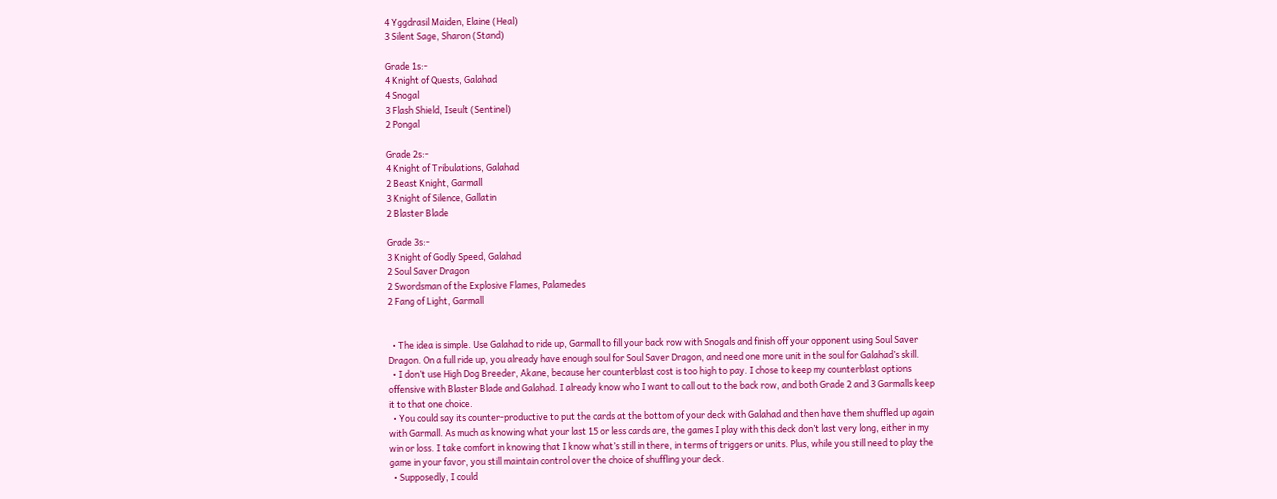4 Yggdrasil Maiden, Elaine (Heal)
3 Silent Sage, Sharon (Stand)

Grade 1s:-
4 Knight of Quests, Galahad
4 Snogal
3 Flash Shield, Iseult (Sentinel)
2 Pongal

Grade 2s:-
4 Knight of Tribulations, Galahad
2 Beast Knight, Garmall
3 Knight of Silence, Gallatin
2 Blaster Blade

Grade 3s:-
3 Knight of Godly Speed, Galahad
2 Soul Saver Dragon
2 Swordsman of the Explosive Flames, Palamedes
2 Fang of Light, Garmall


  • The idea is simple. Use Galahad to ride up, Garmall to fill your back row with Snogals and finish off your opponent using Soul Saver Dragon. On a full ride up, you already have enough soul for Soul Saver Dragon, and need one more unit in the soul for Galahad’s skill.
  • I don’t use High Dog Breeder, Akane, because her counterblast cost is too high to pay. I chose to keep my counterblast options offensive with Blaster Blade and Galahad. I already know who I want to call out to the back row, and both Grade 2 and 3 Garmalls keep it to that one choice.
  • You could say its counter-productive to put the cards at the bottom of your deck with Galahad and then have them shuffled up again with Garmall. As much as knowing what your last 15 or less cards are, the games I play with this deck don’t last very long, either in my win or loss. I take comfort in knowing that I know what’s still in there, in terms of triggers or units. Plus, while you still need to play the game in your favor, you still maintain control over the choice of shuffling your deck.
  • Supposedly, I could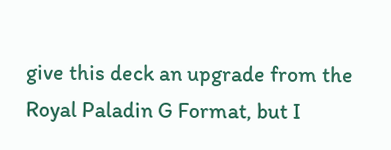give this deck an upgrade from the Royal Paladin G Format, but I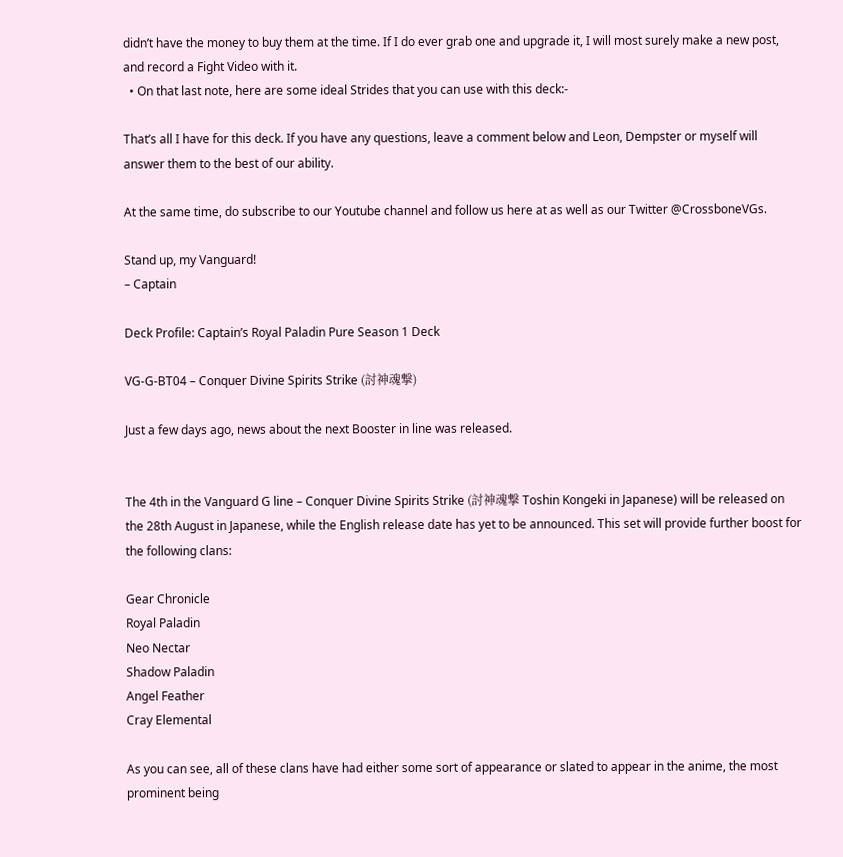didn’t have the money to buy them at the time. If I do ever grab one and upgrade it, I will most surely make a new post, and record a Fight Video with it.
  • On that last note, here are some ideal Strides that you can use with this deck:-

That’s all I have for this deck. If you have any questions, leave a comment below and Leon, Dempster or myself will answer them to the best of our ability.

At the same time, do subscribe to our Youtube channel and follow us here at as well as our Twitter @CrossboneVGs.

Stand up, my Vanguard!
– Captain

Deck Profile: Captain’s Royal Paladin Pure Season 1 Deck

VG-G-BT04 – Conquer Divine Spirits Strike (討神魂撃)

Just a few days ago, news about the next Booster in line was released.


The 4th in the Vanguard G line – Conquer Divine Spirits Strike (討神魂撃 Toshin Kongeki in Japanese) will be released on the 28th August in Japanese, while the English release date has yet to be announced. This set will provide further boost for the following clans:

Gear Chronicle
Royal Paladin
Neo Nectar
Shadow Paladin
Angel Feather
Cray Elemental

As you can see, all of these clans have had either some sort of appearance or slated to appear in the anime, the most prominent being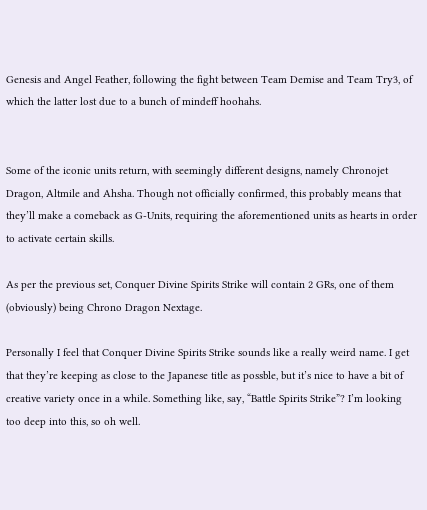Genesis and Angel Feather, following the fight between Team Demise and Team Try3, of which the latter lost due to a bunch of mindeff hoohahs.


Some of the iconic units return, with seemingly different designs, namely Chronojet Dragon, Altmile and Ahsha. Though not officially confirmed, this probably means that they’ll make a comeback as G-Units, requiring the aforementioned units as hearts in order to activate certain skills.

As per the previous set, Conquer Divine Spirits Strike will contain 2 GRs, one of them (obviously) being Chrono Dragon Nextage.

Personally I feel that Conquer Divine Spirits Strike sounds like a really weird name. I get that they’re keeping as close to the Japanese title as possble, but it’s nice to have a bit of creative variety once in a while. Something like, say, “Battle Spirits Strike”? I’m looking too deep into this, so oh well.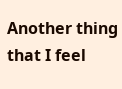Another thing that I feel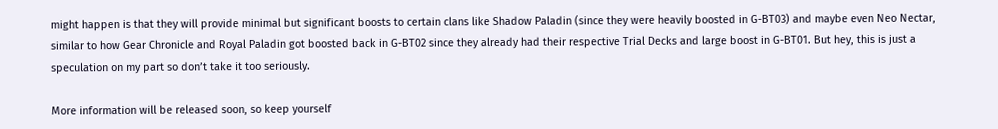might happen is that they will provide minimal but significant boosts to certain clans like Shadow Paladin (since they were heavily boosted in G-BT03) and maybe even Neo Nectar, similar to how Gear Chronicle and Royal Paladin got boosted back in G-BT02 since they already had their respective Trial Decks and large boost in G-BT01. But hey, this is just a speculation on my part so don’t take it too seriously.

More information will be released soon, so keep yourself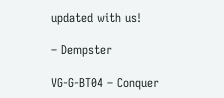updated with us!

– Dempster

VG-G-BT04 – Conquer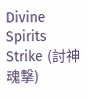Divine Spirits Strike (討神魂撃)